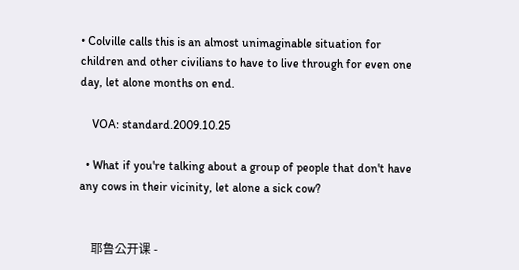• Colville calls this is an almost unimaginable situation for children and other civilians to have to live through for even one day, let alone months on end.

    VOA: standard.2009.10.25

  • What if you're talking about a group of people that don't have any cows in their vicinity, let alone a sick cow?


    耶鲁公开课 -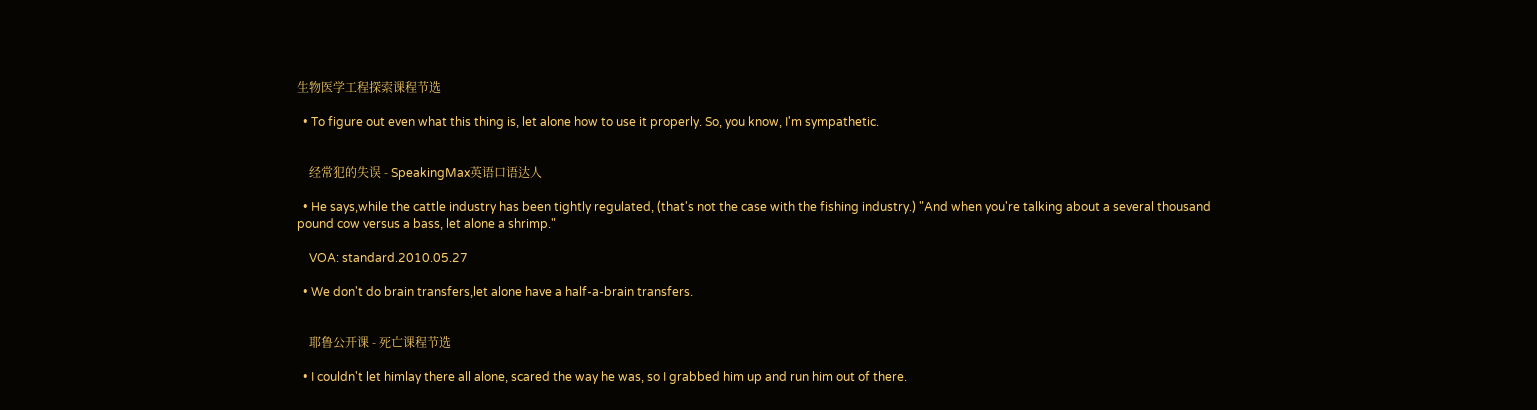生物医学工程探索课程节选

  • To figure out even what this thing is, let alone how to use it properly. So, you know, I'm sympathetic.


    经常犯的失误 - SpeakingMax英语口语达人

  • He says,while the cattle industry has been tightly regulated, (that's not the case with the fishing industry.) "And when you're talking about a several thousand pound cow versus a bass, let alone a shrimp."

    VOA: standard.2010.05.27

  • We don't do brain transfers,let alone have a half-a-brain transfers.


    耶鲁公开课 - 死亡课程节选

  • I couldn't let himlay there all alone, scared the way he was, so I grabbed him up and run him out of there.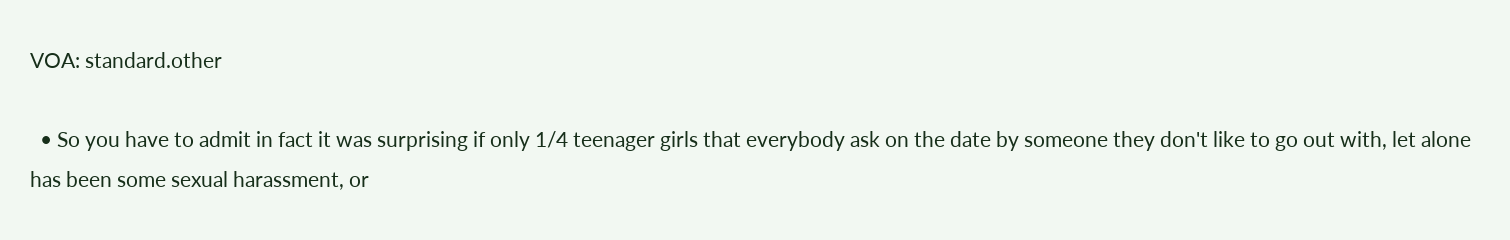VOA: standard.other

  • So you have to admit in fact it was surprising if only 1/4 teenager girls that everybody ask on the date by someone they don't like to go out with, let alone has been some sexual harassment, or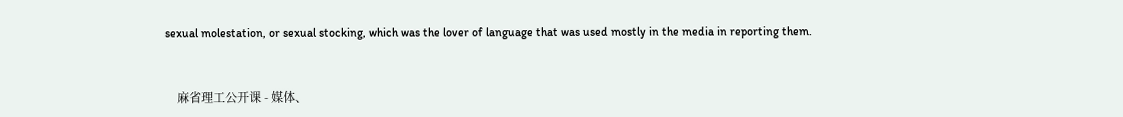sexual molestation, or sexual stocking, which was the lover of language that was used mostly in the media in reporting them.


    麻省理工公开课 - 媒体、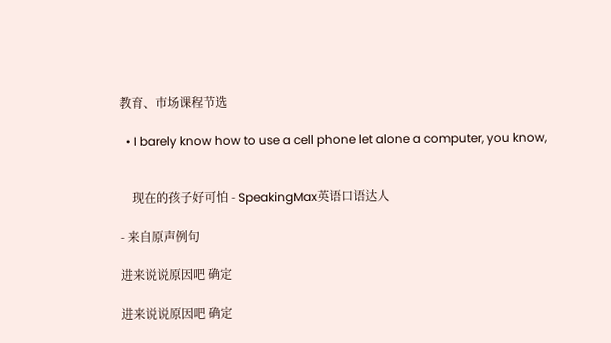教育、市场课程节选

  • I barely know how to use a cell phone let alone a computer, you know,


    现在的孩子好可怕 - SpeakingMax英语口语达人

- 来自原声例句

进来说说原因吧 确定

进来说说原因吧 确定